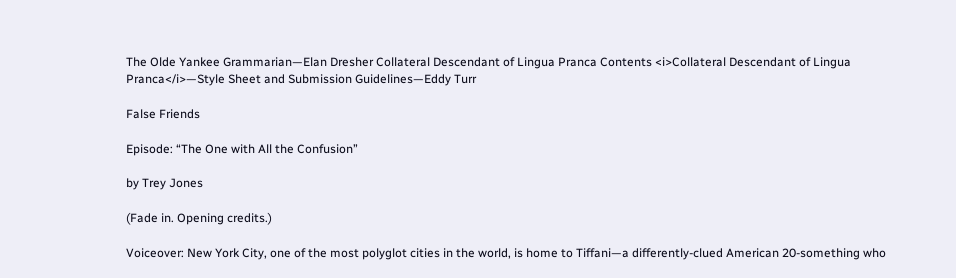The Olde Yankee Grammarian—Elan Dresher Collateral Descendant of Lingua Pranca Contents <i>Collateral Descendant of Lingua Pranca</i>—Style Sheet and Submission Guidelines—Eddy Turr

False Friends

Episode: “The One with All the Confusion”

by Trey Jones

(Fade in. Opening credits.)

Voiceover: New York City, one of the most polyglot cities in the world, is home to Tiffani—a differently-clued American 20-something who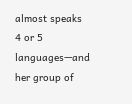almost speaks 4 or 5 languages—and her group of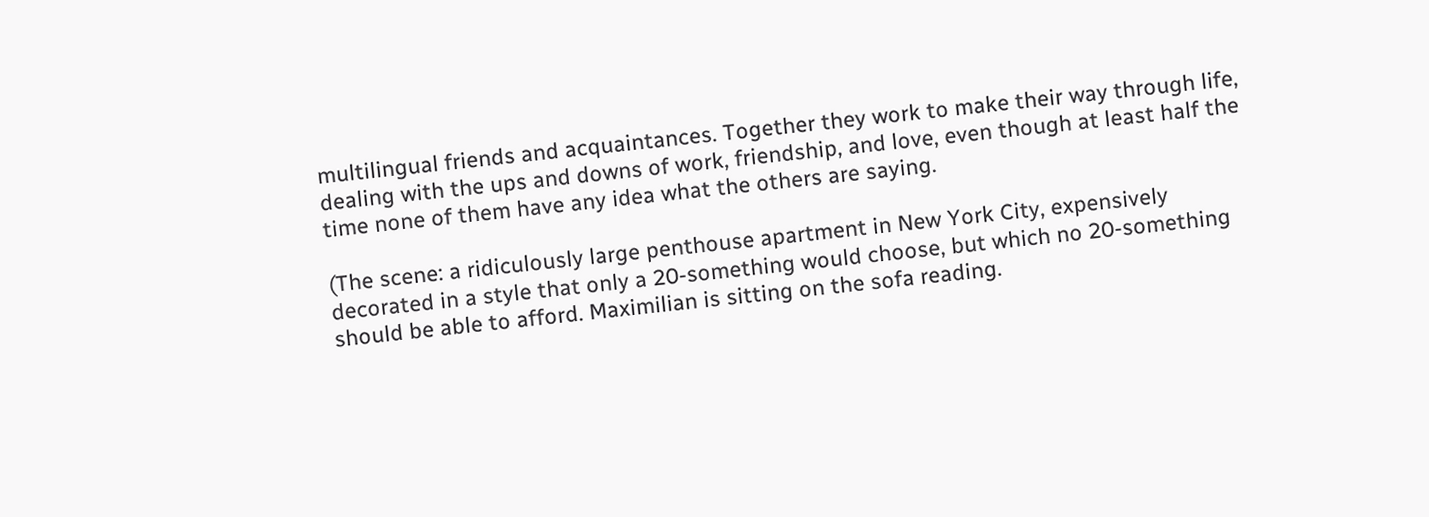multilingual friends and acquaintances. Together they work to make their way through life, dealing with the ups and downs of work, friendship, and love, even though at least half the time none of them have any idea what the others are saying.

(The scene: a ridiculously large penthouse apartment in New York City, expensively decorated in a style that only a 20-something would choose, but which no 20-something should be able to afford. Maximilian is sitting on the sofa reading.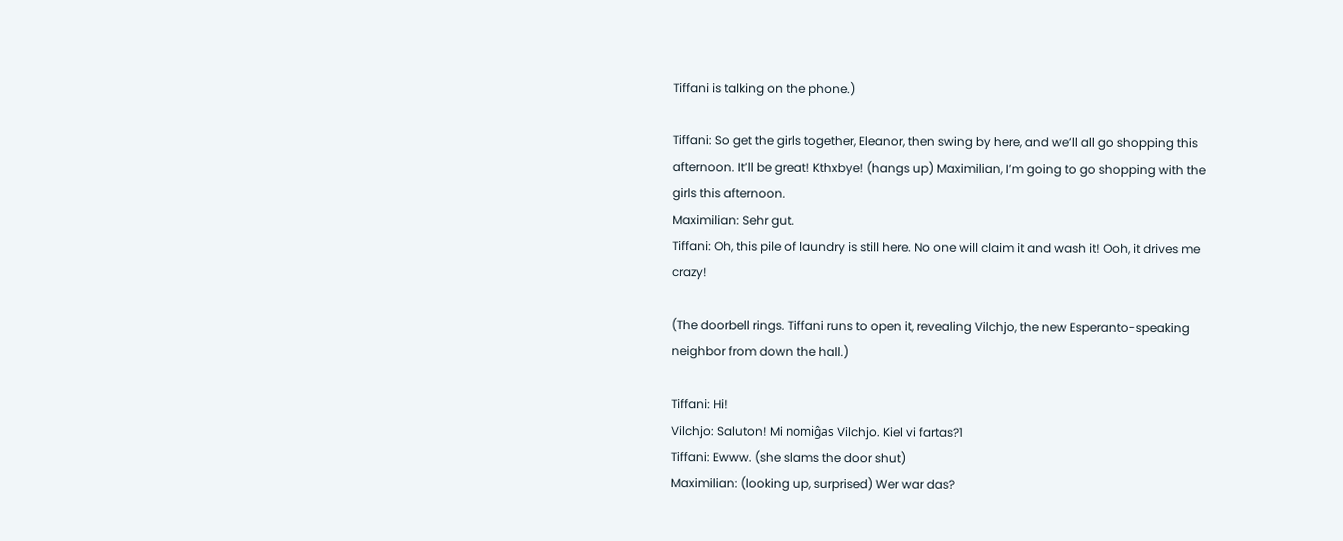Tiffani is talking on the phone.)

Tiffani: So get the girls together, Eleanor, then swing by here, and we’ll all go shopping this afternoon. It’ll be great! Kthxbye! (hangs up) Maximilian, I’m going to go shopping with the girls this afternoon.
Maximilian: Sehr gut.
Tiffani: Oh, this pile of laundry is still here. No one will claim it and wash it! Ooh, it drives me crazy!

(The doorbell rings. Tiffani runs to open it, revealing Vilchjo, the new Esperanto-speaking neighbor from down the hall.)

Tiffani: Hi!
Vilchjo: Saluton! Mi nomiĝas Vilchjo. Kiel vi fartas?1
Tiffani: Ewww. (she slams the door shut)
Maximilian: (looking up, surprised) Wer war das?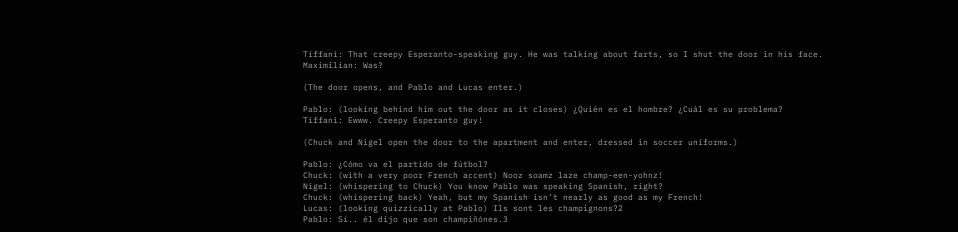Tiffani: That creepy Esperanto-speaking guy. He was talking about farts, so I shut the door in his face.
Maximilian: Was?

(The door opens, and Pablo and Lucas enter.)

Pablo: (looking behind him out the door as it closes) ¿Quién es el hombre? ¿Cuál es su problema?
Tiffani: Ewww. Creepy Esperanto guy!

(Chuck and Nigel open the door to the apartment and enter, dressed in soccer uniforms.)

Pablo: ¿Cómo va el partido de fútbol?
Chuck: (with a very poor French accent) Nooz soamz laze champ-een-yohnz!
Nigel: (whispering to Chuck) You know Pablo was speaking Spanish, right?
Chuck: (whispering back) Yeah, but my Spanish isn’t nearly as good as my French!
Lucas: (looking quizzically at Pablo) Ils sont les champignons?2
Pablo: Sí.. él dijo que son champiñónes.3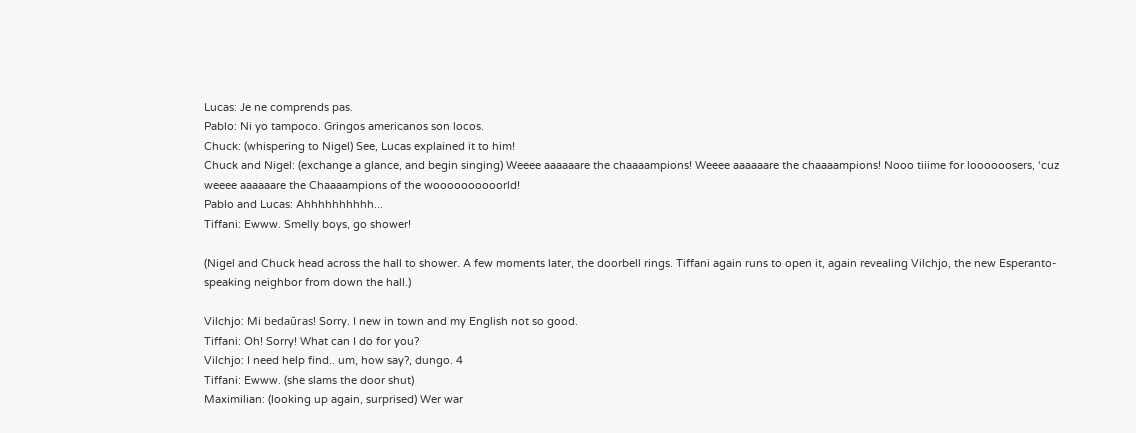Lucas: Je ne comprends pas.
Pablo: Ni yo tampoco. Gringos americanos son locos.
Chuck: (whispering to Nigel) See, Lucas explained it to him!
Chuck and Nigel: (exchange a glance, and begin singing) Weeee aaaaaare the chaaaampions! Weeee aaaaaare the chaaaampions! Nooo tiiime for loooooosers, ‘cuz weeee aaaaaare the Chaaaampions of the woooooooooorld!
Pablo and Lucas: Ahhhhhhhhhh...
Tiffani: Ewww. Smelly boys, go shower!

(Nigel and Chuck head across the hall to shower. A few moments later, the doorbell rings. Tiffani again runs to open it, again revealing Vilchjo, the new Esperanto-speaking neighbor from down the hall.)

Vilchjo: Mi bedaŭras! Sorry. I new in town and my English not so good.
Tiffani: Oh! Sorry! What can I do for you?
Vilchjo: I need help find.. um, how say?, dungo. 4
Tiffani: Ewww. (she slams the door shut)
Maximilian: (looking up again, surprised) Wer war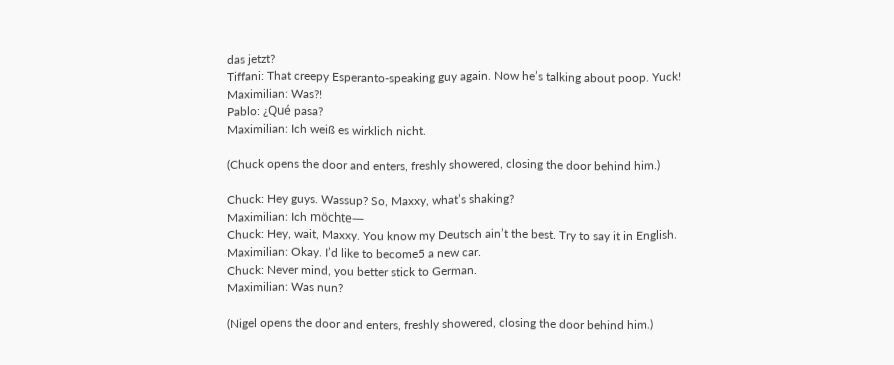das jetzt?
Tiffani: That creepy Esperanto-speaking guy again. Now he’s talking about poop. Yuck!
Maximilian: Was?!
Pablo: ¿Qué pasa?
Maximilian: Ich weiß es wirklich nicht.

(Chuck opens the door and enters, freshly showered, closing the door behind him.)

Chuck: Hey guys. Wassup? So, Maxxy, what’s shaking?
Maximilian: Ich möchte—
Chuck: Hey, wait, Maxxy. You know my Deutsch ain’t the best. Try to say it in English.
Maximilian: Okay. I’d like to become5 a new car.
Chuck: Never mind, you better stick to German.
Maximilian: Was nun?

(Nigel opens the door and enters, freshly showered, closing the door behind him.)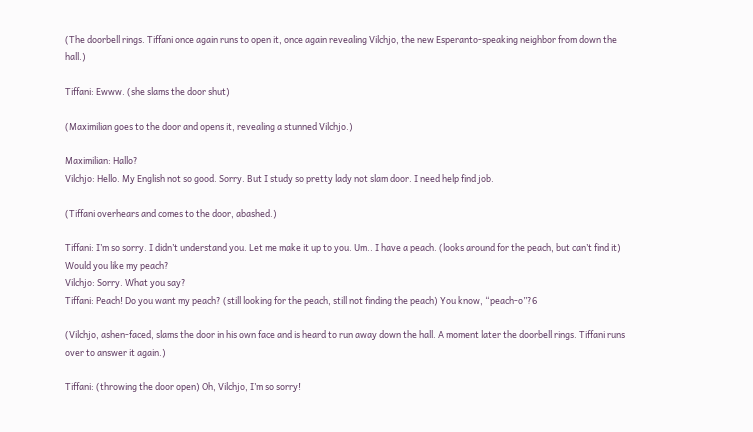(The doorbell rings. Tiffani once again runs to open it, once again revealing Vilchjo, the new Esperanto-speaking neighbor from down the hall.)

Tiffani: Ewww. (she slams the door shut)

(Maximilian goes to the door and opens it, revealing a stunned Vilchjo.)

Maximilian: Hallo?
Vilchjo: Hello. My English not so good. Sorry. But I study so pretty lady not slam door. I need help find job.

(Tiffani overhears and comes to the door, abashed.)

Tiffani: I’m so sorry. I didn’t understand you. Let me make it up to you. Um.. I have a peach. (looks around for the peach, but can’t find it) Would you like my peach?
Vilchjo: Sorry. What you say?
Tiffani: Peach! Do you want my peach? (still looking for the peach, still not finding the peach) You know, “peach-o”?6

(Vilchjo, ashen-faced, slams the door in his own face and is heard to run away down the hall. A moment later the doorbell rings. Tiffani runs over to answer it again.)

Tiffani: (throwing the door open) Oh, Vilchjo, I’m so sorry!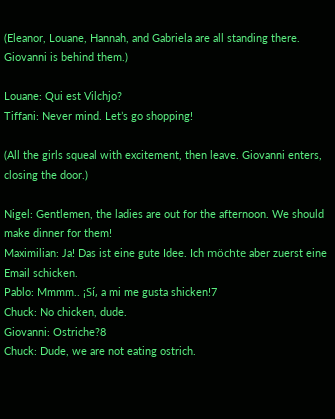(Eleanor, Louane, Hannah, and Gabriela are all standing there. Giovanni is behind them.)

Louane: Qui est Vilchjo?
Tiffani: Never mind. Let’s go shopping!

(All the girls squeal with excitement, then leave. Giovanni enters, closing the door.)

Nigel: Gentlemen, the ladies are out for the afternoon. We should make dinner for them!
Maximilian: Ja! Das ist eine gute Idee. Ich möchte aber zuerst eine Email schicken.
Pablo: Mmmm.. ¡Sí, a mi me gusta shicken!7
Chuck: No chicken, dude.
Giovanni: Ostriche?8
Chuck: Dude, we are not eating ostrich.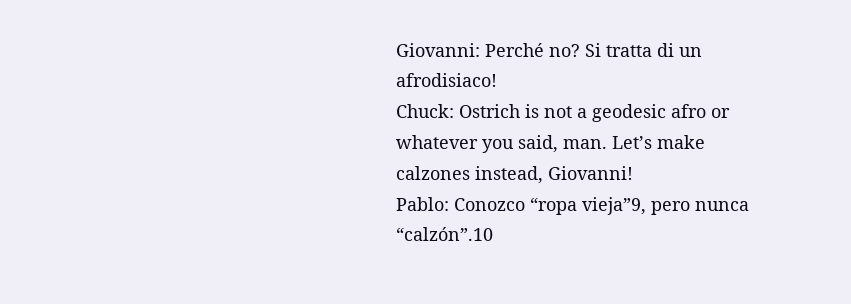Giovanni: Perché no? Si tratta di un afrodisiaco!
Chuck: Ostrich is not a geodesic afro or whatever you said, man. Let’s make calzones instead, Giovanni!
Pablo: Conozco “ropa vieja”9, pero nunca “calzón”.10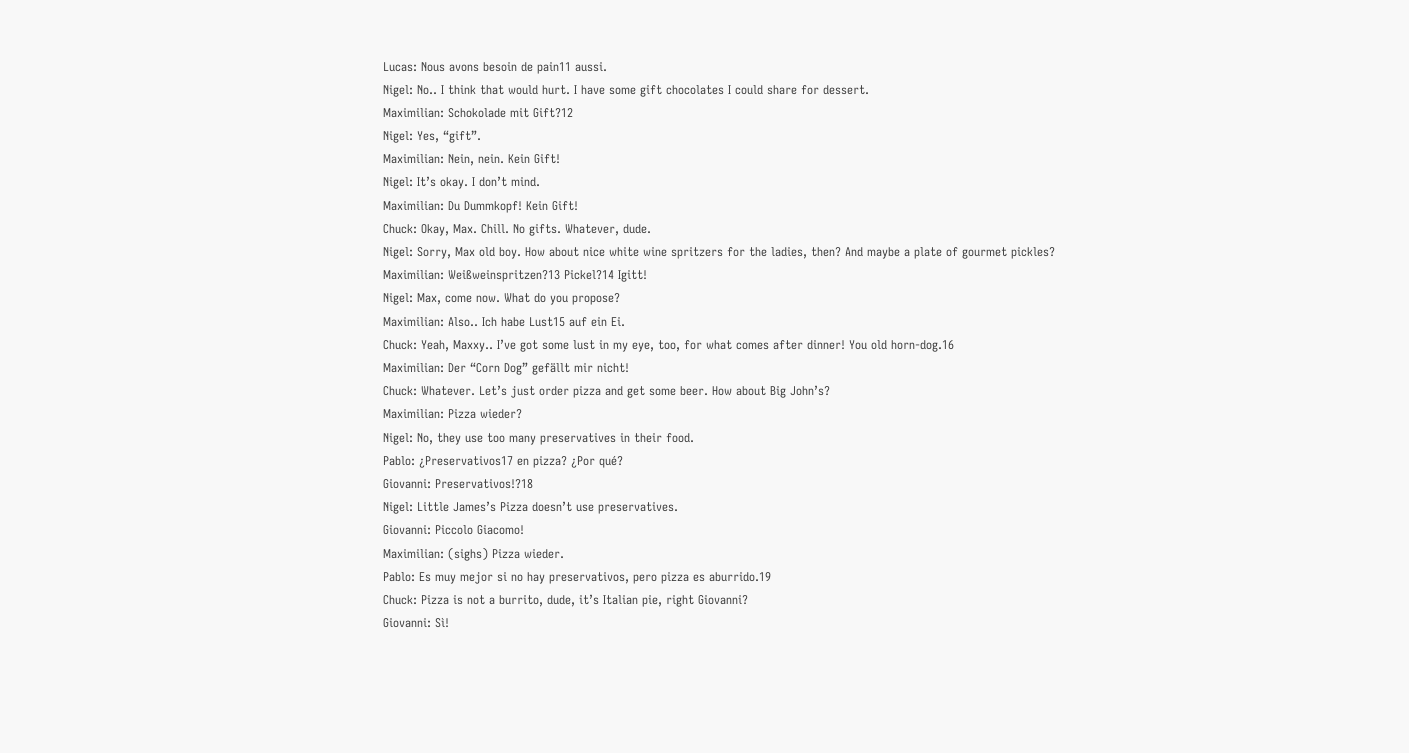Lucas: Nous avons besoin de pain11 aussi.
Nigel: No.. I think that would hurt. I have some gift chocolates I could share for dessert.
Maximilian: Schokolade mit Gift?12
Nigel: Yes, “gift”.
Maximilian: Nein, nein. Kein Gift!
Nigel: It’s okay. I don’t mind.
Maximilian: Du Dummkopf! Kein Gift!
Chuck: Okay, Max. Chill. No gifts. Whatever, dude.
Nigel: Sorry, Max old boy. How about nice white wine spritzers for the ladies, then? And maybe a plate of gourmet pickles?
Maximilian: Weißweinspritzen?13 Pickel?14 Igitt!
Nigel: Max, come now. What do you propose?
Maximilian: Also.. Ich habe Lust15 auf ein Ei.
Chuck: Yeah, Maxxy.. I’ve got some lust in my eye, too, for what comes after dinner! You old horn-dog.16
Maximilian: Der “Corn Dog” gefällt mir nicht!
Chuck: Whatever. Let’s just order pizza and get some beer. How about Big John’s?
Maximilian: Pizza wieder?
Nigel: No, they use too many preservatives in their food.
Pablo: ¿Preservativos17 en pizza? ¿Por qué?
Giovanni: Preservativos!?18
Nigel: Little James’s Pizza doesn’t use preservatives.
Giovanni: Piccolo Giacomo!
Maximilian: (sighs) Pizza wieder.
Pablo: Es muy mejor si no hay preservativos, pero pizza es aburrido.19
Chuck: Pizza is not a burrito, dude, it’s Italian pie, right Giovanni?
Giovanni: Sì!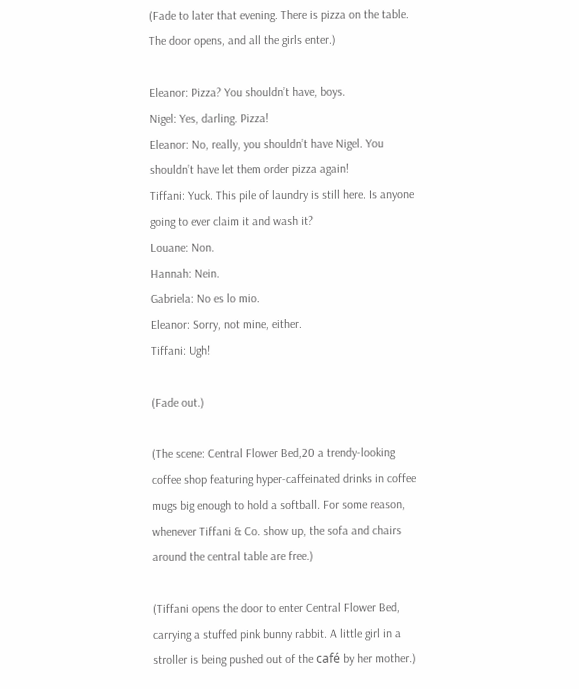(Fade to later that evening. There is pizza on the table. The door opens, and all the girls enter.)

Eleanor: Pizza? You shouldn’t have, boys.
Nigel: Yes, darling. Pizza!
Eleanor: No, really, you shouldn’t have Nigel. You shouldn’t have let them order pizza again!
Tiffani: Yuck. This pile of laundry is still here. Is anyone going to ever claim it and wash it?
Louane: Non.
Hannah: Nein.
Gabriela: No es lo mio.
Eleanor: Sorry, not mine, either.
Tiffani: Ugh!

(Fade out.)

(The scene: Central Flower Bed,20 a trendy-looking coffee shop featuring hyper-caffeinated drinks in coffee mugs big enough to hold a softball. For some reason, whenever Tiffani & Co. show up, the sofa and chairs around the central table are free.)

(Tiffani opens the door to enter Central Flower Bed, carrying a stuffed pink bunny rabbit. A little girl in a stroller is being pushed out of the café by her mother.)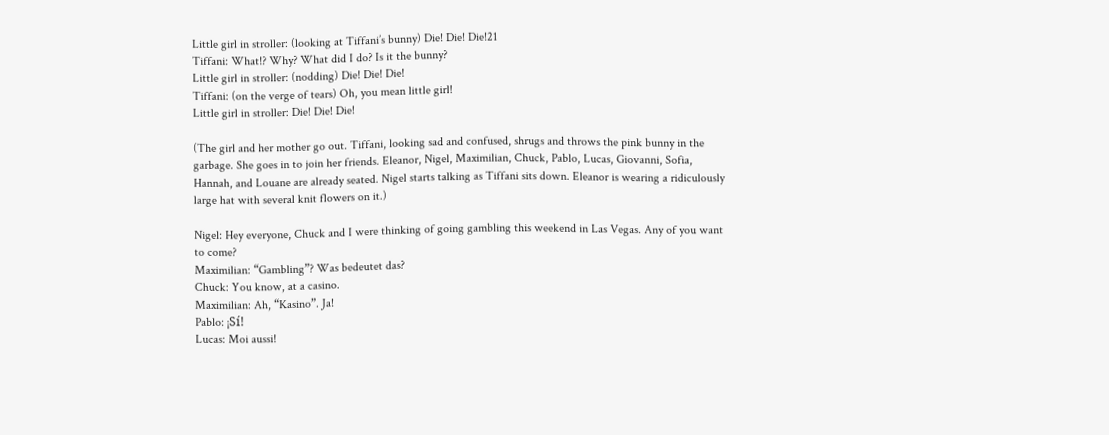Little girl in stroller: (looking at Tiffani’s bunny) Die! Die! Die!21
Tiffani: What!? Why? What did I do? Is it the bunny?
Little girl in stroller: (nodding) Die! Die! Die!
Tiffani: (on the verge of tears) Oh, you mean little girl!
Little girl in stroller: Die! Die! Die!

(The girl and her mother go out. Tiffani, looking sad and confused, shrugs and throws the pink bunny in the garbage. She goes in to join her friends. Eleanor, Nigel, Maximilian, Chuck, Pablo, Lucas, Giovanni, Sofia, Hannah, and Louane are already seated. Nigel starts talking as Tiffani sits down. Eleanor is wearing a ridiculously large hat with several knit flowers on it.)

Nigel: Hey everyone, Chuck and I were thinking of going gambling this weekend in Las Vegas. Any of you want to come?
Maximilian: “Gambling”? Was bedeutet das?
Chuck: You know, at a casino.
Maximilian: Ah, “Kasino”. Ja!
Pablo: ¡Sí!
Lucas: Moi aussi!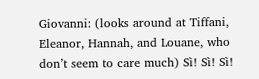Giovanni: (looks around at Tiffani, Eleanor, Hannah, and Louane, who don’t seem to care much) Sì! Sì! Sì!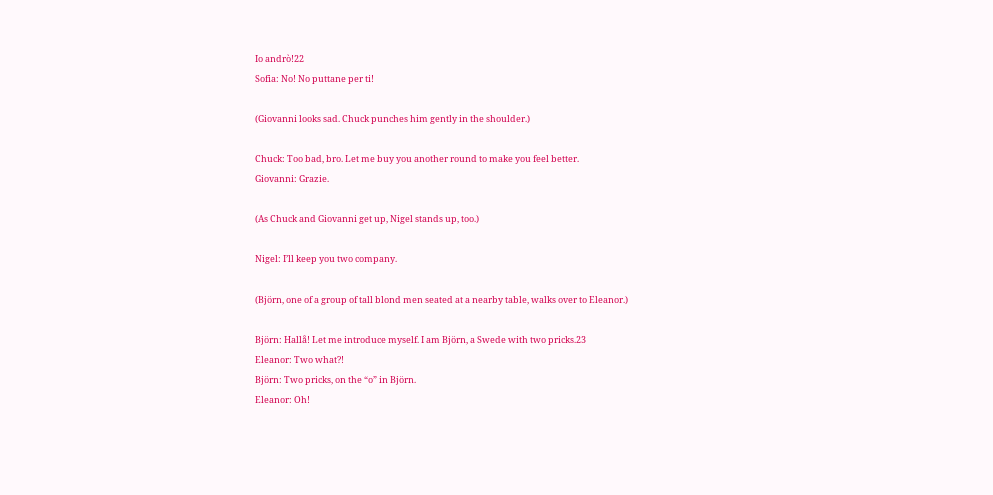Io andrò!22
Sofia: No! No puttane per ti!

(Giovanni looks sad. Chuck punches him gently in the shoulder.)

Chuck: Too bad, bro. Let me buy you another round to make you feel better.
Giovanni: Grazie.

(As Chuck and Giovanni get up, Nigel stands up, too.)

Nigel: I’ll keep you two company.

(Björn, one of a group of tall blond men seated at a nearby table, walks over to Eleanor.)

Björn: Hallå! Let me introduce myself. I am Björn, a Swede with two pricks.23
Eleanor: Two what?!
Björn: Two pricks, on the “o” in Björn.
Eleanor: Oh!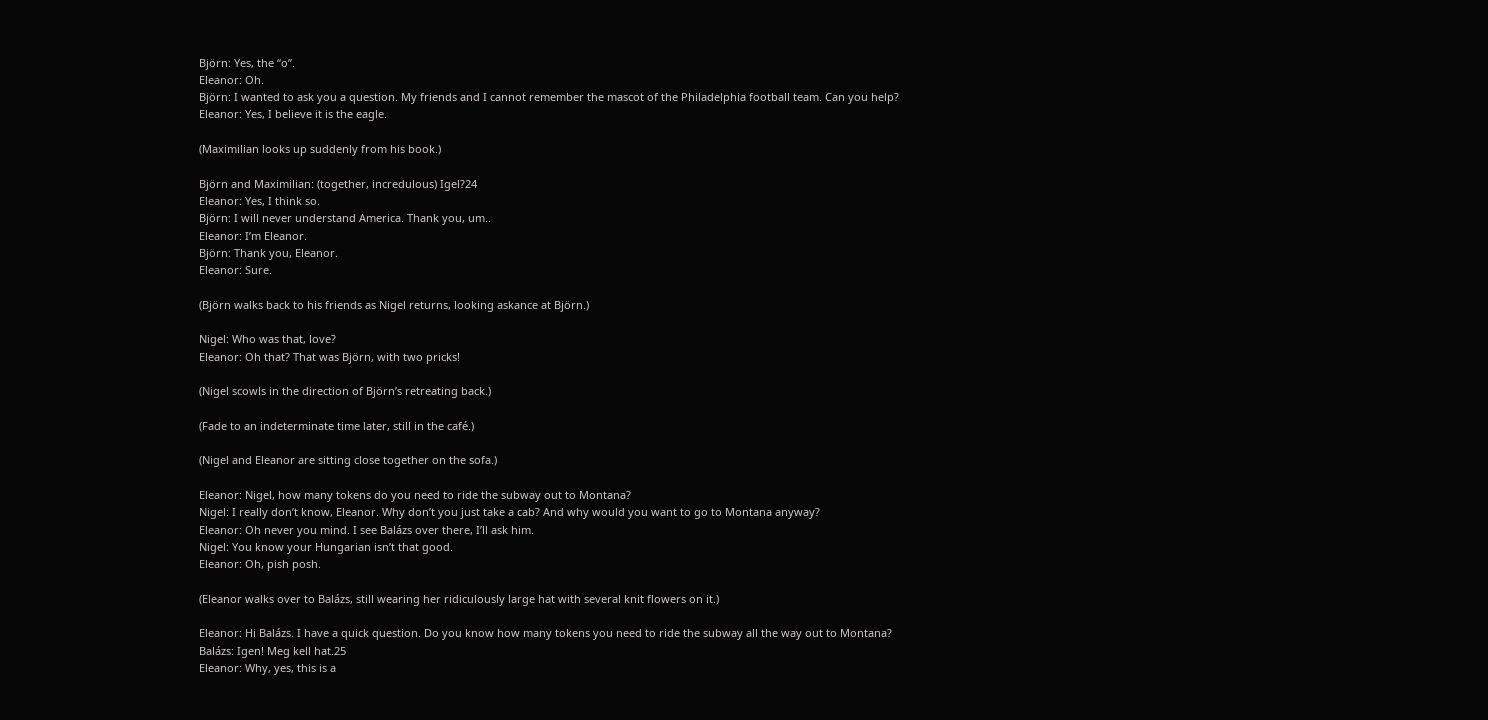Björn: Yes, the “o”.
Eleanor: Oh.
Björn: I wanted to ask you a question. My friends and I cannot remember the mascot of the Philadelphia football team. Can you help?
Eleanor: Yes, I believe it is the eagle.

(Maximilian looks up suddenly from his book.)

Björn and Maximilian: (together, incredulous) Igel?24
Eleanor: Yes, I think so.
Björn: I will never understand America. Thank you, um..
Eleanor: I’m Eleanor.
Björn: Thank you, Eleanor.
Eleanor: Sure.

(Björn walks back to his friends as Nigel returns, looking askance at Björn.)

Nigel: Who was that, love?
Eleanor: Oh that? That was Björn, with two pricks!

(Nigel scowls in the direction of Björn’s retreating back.)

(Fade to an indeterminate time later, still in the café.)

(Nigel and Eleanor are sitting close together on the sofa.)

Eleanor: Nigel, how many tokens do you need to ride the subway out to Montana?
Nigel: I really don’t know, Eleanor. Why don’t you just take a cab? And why would you want to go to Montana anyway?
Eleanor: Oh never you mind. I see Balázs over there, I’ll ask him.
Nigel: You know your Hungarian isn’t that good.
Eleanor: Oh, pish posh.

(Eleanor walks over to Balázs, still wearing her ridiculously large hat with several knit flowers on it.)

Eleanor: Hi Balázs. I have a quick question. Do you know how many tokens you need to ride the subway all the way out to Montana?
Balázs: Igen! Meg kell hat.25
Eleanor: Why, yes, this is a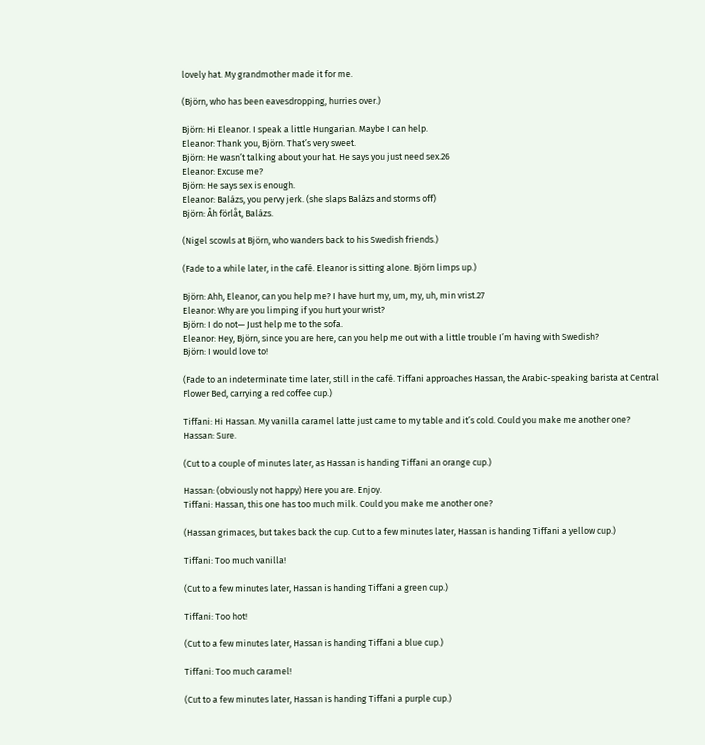lovely hat. My grandmother made it for me.

(Björn, who has been eavesdropping, hurries over.)

Björn: Hi Eleanor. I speak a little Hungarian. Maybe I can help.
Eleanor: Thank you, Björn. That’s very sweet.
Björn: He wasn’t talking about your hat. He says you just need sex.26
Eleanor: Excuse me?
Björn: He says sex is enough.
Eleanor: Balázs, you pervy jerk. (she slaps Balázs and storms off)
Björn: Åh förlåt, Balázs.

(Nigel scowls at Björn, who wanders back to his Swedish friends.)

(Fade to a while later, in the café. Eleanor is sitting alone. Björn limps up.)

Björn: Ahh, Eleanor, can you help me? I have hurt my, um, my, uh, min vrist.27
Eleanor: Why are you limping if you hurt your wrist?
Björn: I do not— Just help me to the sofa.
Eleanor: Hey, Björn, since you are here, can you help me out with a little trouble I’m having with Swedish?
Björn: I would love to!

(Fade to an indeterminate time later, still in the café. Tiffani approaches Hassan, the Arabic-speaking barista at Central Flower Bed, carrying a red coffee cup.)

Tiffani: Hi Hassan. My vanilla caramel latte just came to my table and it’s cold. Could you make me another one?
Hassan: Sure.

(Cut to a couple of minutes later, as Hassan is handing Tiffani an orange cup.)

Hassan: (obviously not happy) Here you are. Enjoy.
Tiffani: Hassan, this one has too much milk. Could you make me another one?

(Hassan grimaces, but takes back the cup. Cut to a few minutes later, Hassan is handing Tiffani a yellow cup.)

Tiffani: Too much vanilla!

(Cut to a few minutes later, Hassan is handing Tiffani a green cup.)

Tiffani: Too hot!

(Cut to a few minutes later, Hassan is handing Tiffani a blue cup.)

Tiffani: Too much caramel!

(Cut to a few minutes later, Hassan is handing Tiffani a purple cup.)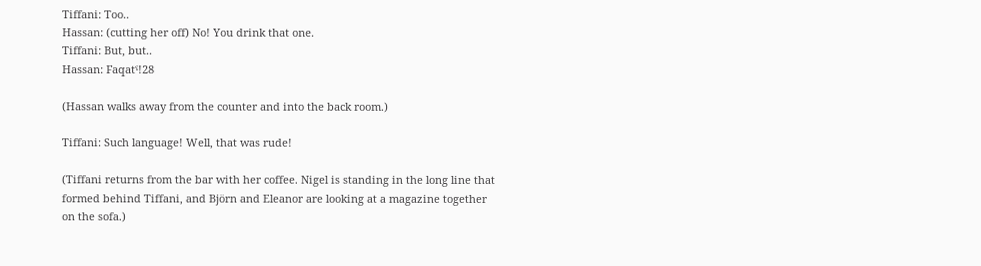Tiffani: Too..
Hassan: (cutting her off) No! You drink that one.
Tiffani: But, but..
Hassan: Faqatˤ!28

(Hassan walks away from the counter and into the back room.)

Tiffani: Such language! Well, that was rude!

(Tiffani returns from the bar with her coffee. Nigel is standing in the long line that formed behind Tiffani, and Björn and Eleanor are looking at a magazine together on the sofa.)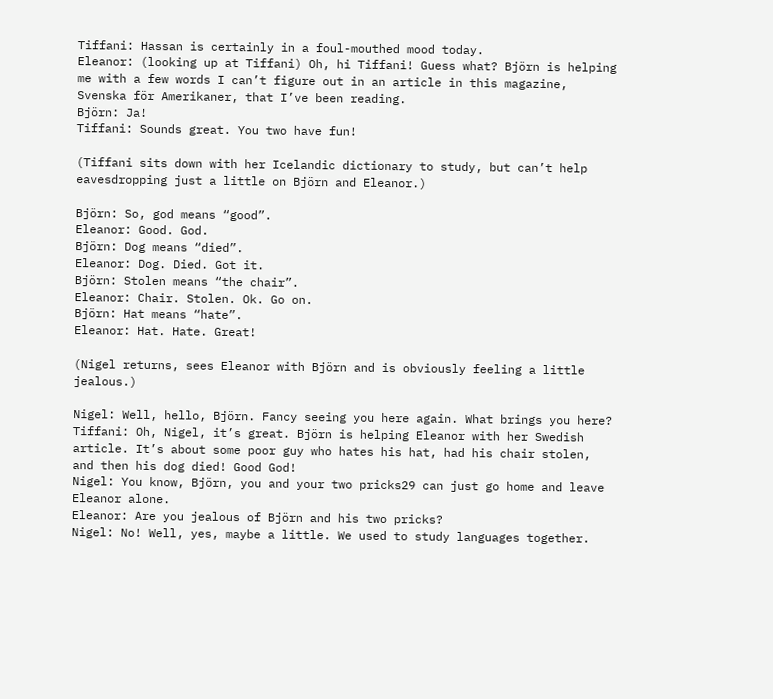Tiffani: Hassan is certainly in a foul-mouthed mood today.
Eleanor: (looking up at Tiffani) Oh, hi Tiffani! Guess what? Björn is helping me with a few words I can’t figure out in an article in this magazine, Svenska för Amerikaner, that I’ve been reading.
Björn: Ja!
Tiffani: Sounds great. You two have fun!

(Tiffani sits down with her Icelandic dictionary to study, but can’t help eavesdropping just a little on Björn and Eleanor.)

Björn: So, god means “good”.
Eleanor: Good. God.
Björn: Dog means “died”.
Eleanor: Dog. Died. Got it.
Björn: Stolen means “the chair”.
Eleanor: Chair. Stolen. Ok. Go on.
Björn: Hat means “hate”.
Eleanor: Hat. Hate. Great!

(Nigel returns, sees Eleanor with Björn and is obviously feeling a little jealous.)

Nigel: Well, hello, Björn. Fancy seeing you here again. What brings you here?
Tiffani: Oh, Nigel, it’s great. Björn is helping Eleanor with her Swedish article. It’s about some poor guy who hates his hat, had his chair stolen, and then his dog died! Good God!
Nigel: You know, Björn, you and your two pricks29 can just go home and leave Eleanor alone.
Eleanor: Are you jealous of Björn and his two pricks?
Nigel: No! Well, yes, maybe a little. We used to study languages together.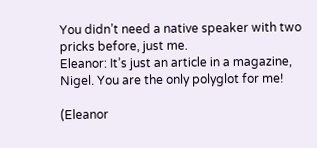You didn’t need a native speaker with two pricks before, just me.
Eleanor: It’s just an article in a magazine, Nigel. You are the only polyglot for me!

(Eleanor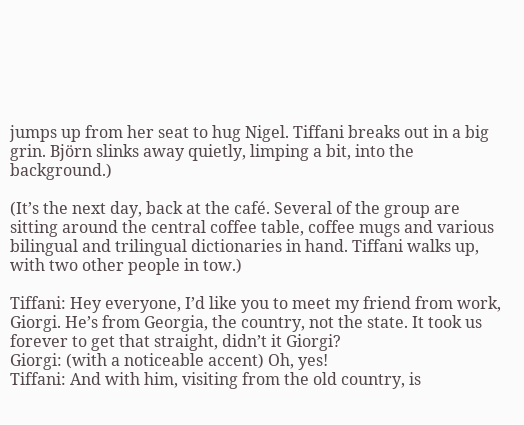jumps up from her seat to hug Nigel. Tiffani breaks out in a big grin. Björn slinks away quietly, limping a bit, into the background.)

(It’s the next day, back at the café. Several of the group are sitting around the central coffee table, coffee mugs and various bilingual and trilingual dictionaries in hand. Tiffani walks up, with two other people in tow.)

Tiffani: Hey everyone, I’d like you to meet my friend from work, Giorgi. He’s from Georgia, the country, not the state. It took us forever to get that straight, didn’t it Giorgi?
Giorgi: (with a noticeable accent) Oh, yes!
Tiffani: And with him, visiting from the old country, is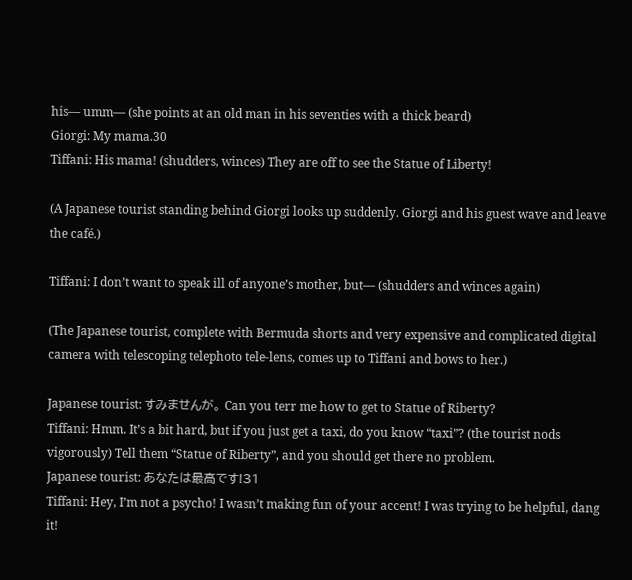his— umm— (she points at an old man in his seventies with a thick beard)
Giorgi: My mama.30
Tiffani: His mama! (shudders, winces) They are off to see the Statue of Liberty!

(A Japanese tourist standing behind Giorgi looks up suddenly. Giorgi and his guest wave and leave the café.)

Tiffani: I don’t want to speak ill of anyone’s mother, but— (shudders and winces again)

(The Japanese tourist, complete with Bermuda shorts and very expensive and complicated digital camera with telescoping telephoto tele-lens, comes up to Tiffani and bows to her.)

Japanese tourist: すみませんが。 Can you terr me how to get to Statue of Riberty?
Tiffani: Hmm. It’s a bit hard, but if you just get a taxi, do you know “taxi”? (the tourist nods vigorously) Tell them “Statue of Riberty”, and you should get there no problem.
Japanese tourist: あなたは最高です!31
Tiffani: Hey, I’m not a psycho! I wasn’t making fun of your accent! I was trying to be helpful, dang it!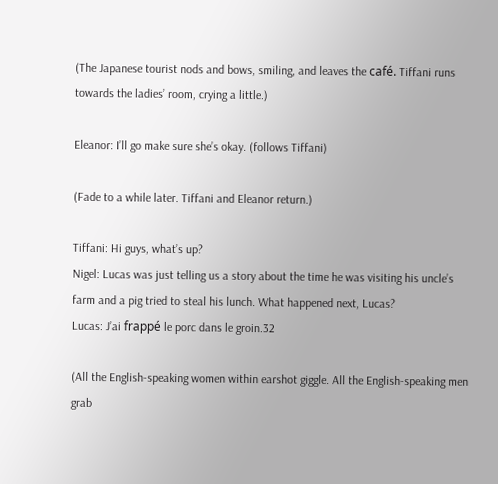(The Japanese tourist nods and bows, smiling, and leaves the café. Tiffani runs towards the ladies’ room, crying a little.)

Eleanor: I’ll go make sure she’s okay. (follows Tiffani)

(Fade to a while later. Tiffani and Eleanor return.)

Tiffani: Hi guys, what’s up?
Nigel: Lucas was just telling us a story about the time he was visiting his uncle’s farm and a pig tried to steal his lunch. What happened next, Lucas?
Lucas: J’ai frappé le porc dans le groin.32

(All the English-speaking women within earshot giggle. All the English-speaking men grab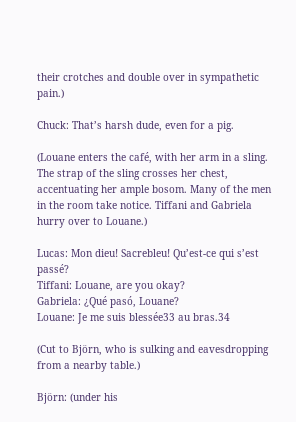their crotches and double over in sympathetic pain.)

Chuck: That’s harsh dude, even for a pig.

(Louane enters the café, with her arm in a sling. The strap of the sling crosses her chest, accentuating her ample bosom. Many of the men in the room take notice. Tiffani and Gabriela hurry over to Louane.)

Lucas: Mon dieu! Sacrebleu! Qu’est-ce qui s’est passé?
Tiffani: Louane, are you okay?
Gabriela: ¿Qué pasó, Louane?
Louane: Je me suis blessée33 au bras.34

(Cut to Björn, who is sulking and eavesdropping from a nearby table.)

Björn: (under his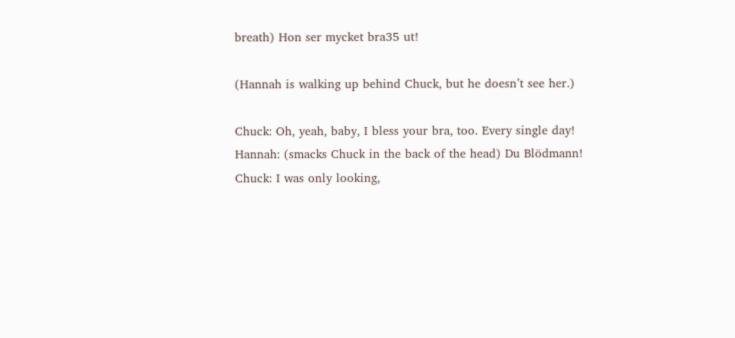breath) Hon ser mycket bra35 ut!

(Hannah is walking up behind Chuck, but he doesn’t see her.)

Chuck: Oh, yeah, baby, I bless your bra, too. Every single day!
Hannah: (smacks Chuck in the back of the head) Du Blödmann!
Chuck: I was only looking,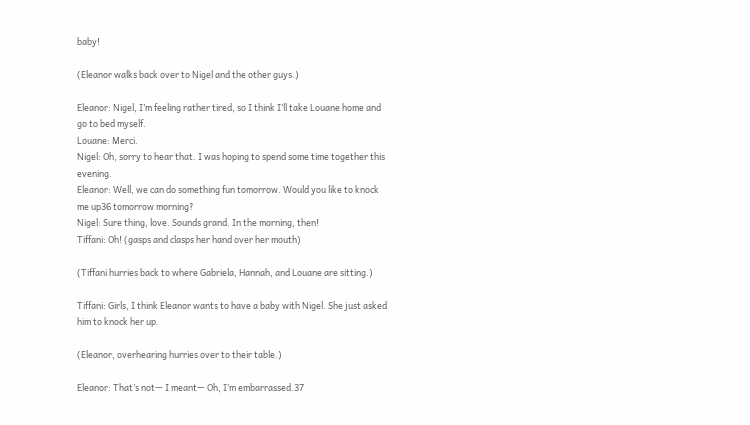baby!

(Eleanor walks back over to Nigel and the other guys.)

Eleanor: Nigel, I’m feeling rather tired, so I think I’ll take Louane home and go to bed myself.
Louane: Merci.
Nigel: Oh, sorry to hear that. I was hoping to spend some time together this evening.
Eleanor: Well, we can do something fun tomorrow. Would you like to knock me up36 tomorrow morning?
Nigel: Sure thing, love. Sounds grand. In the morning, then!
Tiffani: Oh! (gasps and clasps her hand over her mouth)

(Tiffani hurries back to where Gabriela, Hannah, and Louane are sitting.)

Tiffani: Girls, I think Eleanor wants to have a baby with Nigel. She just asked him to knock her up.

(Eleanor, overhearing hurries over to their table.)

Eleanor: That’s not— I meant— Oh, I’m embarrassed.37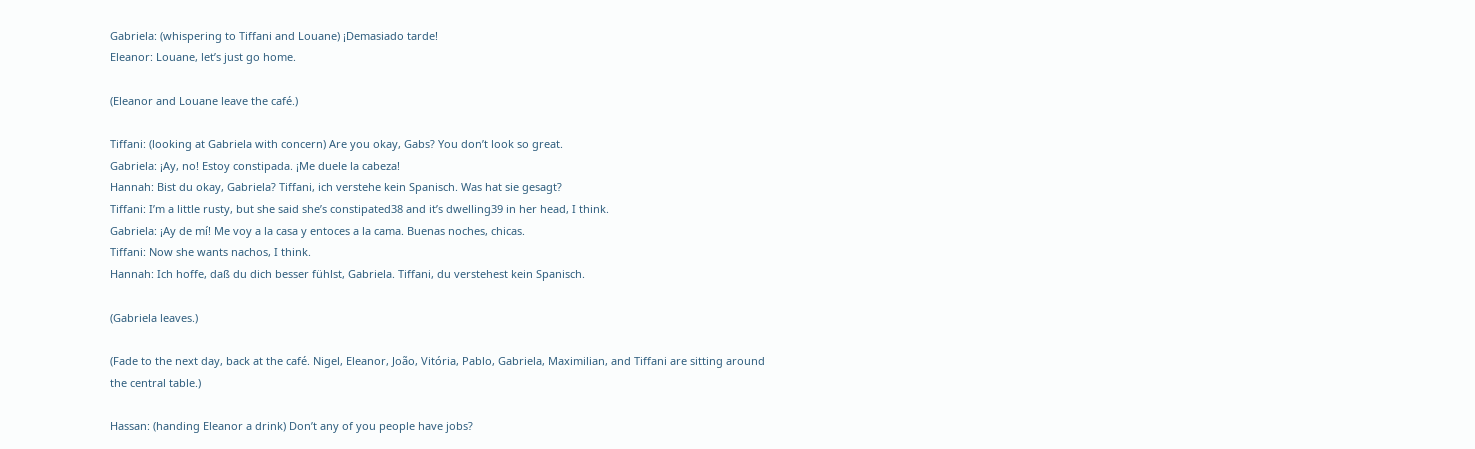Gabriela: (whispering to Tiffani and Louane) ¡Demasiado tarde!
Eleanor: Louane, let’s just go home.

(Eleanor and Louane leave the café.)

Tiffani: (looking at Gabriela with concern) Are you okay, Gabs? You don’t look so great.
Gabriela: ¡Ay, no! Estoy constipada. ¡Me duele la cabeza!
Hannah: Bist du okay, Gabriela? Tiffani, ich verstehe kein Spanisch. Was hat sie gesagt?
Tiffani: I’m a little rusty, but she said she’s constipated38 and it’s dwelling39 in her head, I think.
Gabriela: ¡Ay de mí! Me voy a la casa y entoces a la cama. Buenas noches, chicas.
Tiffani: Now she wants nachos, I think.
Hannah: Ich hoffe, daß du dich besser fühlst, Gabriela. Tiffani, du verstehest kein Spanisch.

(Gabriela leaves.)

(Fade to the next day, back at the café. Nigel, Eleanor, João, Vitória, Pablo, Gabriela, Maximilian, and Tiffani are sitting around the central table.)

Hassan: (handing Eleanor a drink) Don’t any of you people have jobs?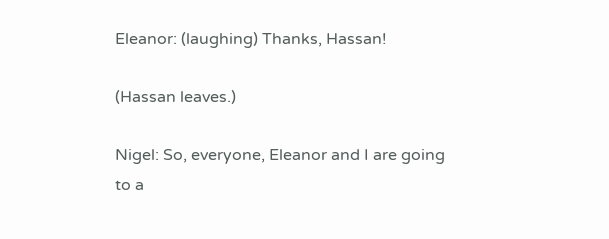Eleanor: (laughing) Thanks, Hassan!

(Hassan leaves.)

Nigel: So, everyone, Eleanor and I are going to a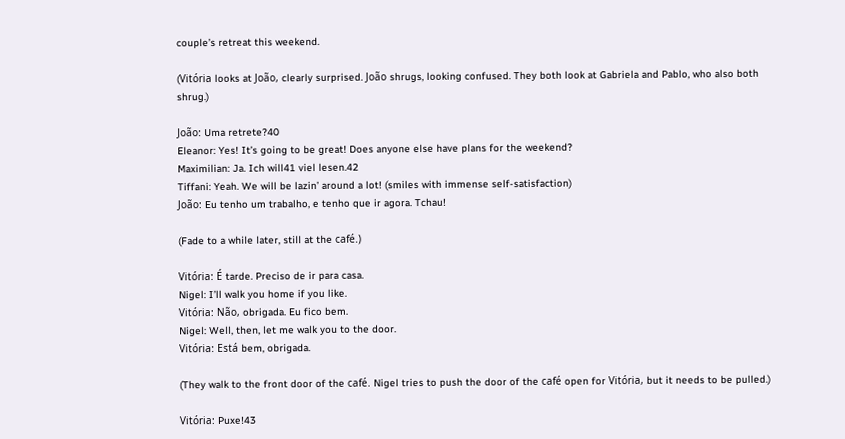couple’s retreat this weekend.

(Vitória looks at João, clearly surprised. João shrugs, looking confused. They both look at Gabriela and Pablo, who also both shrug.)

João: Uma retrete?40
Eleanor: Yes! It’s going to be great! Does anyone else have plans for the weekend?
Maximilian: Ja. Ich will41 viel lesen.42
Tiffani: Yeah. We will be lazin’ around a lot! (smiles with immense self-satisfaction)
João: Eu tenho um trabalho, e tenho que ir agora. Tchau!

(Fade to a while later, still at the café.)

Vitória: É tarde. Preciso de ir para casa.
Nigel: I’ll walk you home if you like.
Vitória: Não, obrigada. Eu fico bem.
Nigel: Well, then, let me walk you to the door.
Vitória: Está bem, obrigada.

(They walk to the front door of the café. Nigel tries to push the door of the café open for Vitória, but it needs to be pulled.)

Vitória: Puxe!43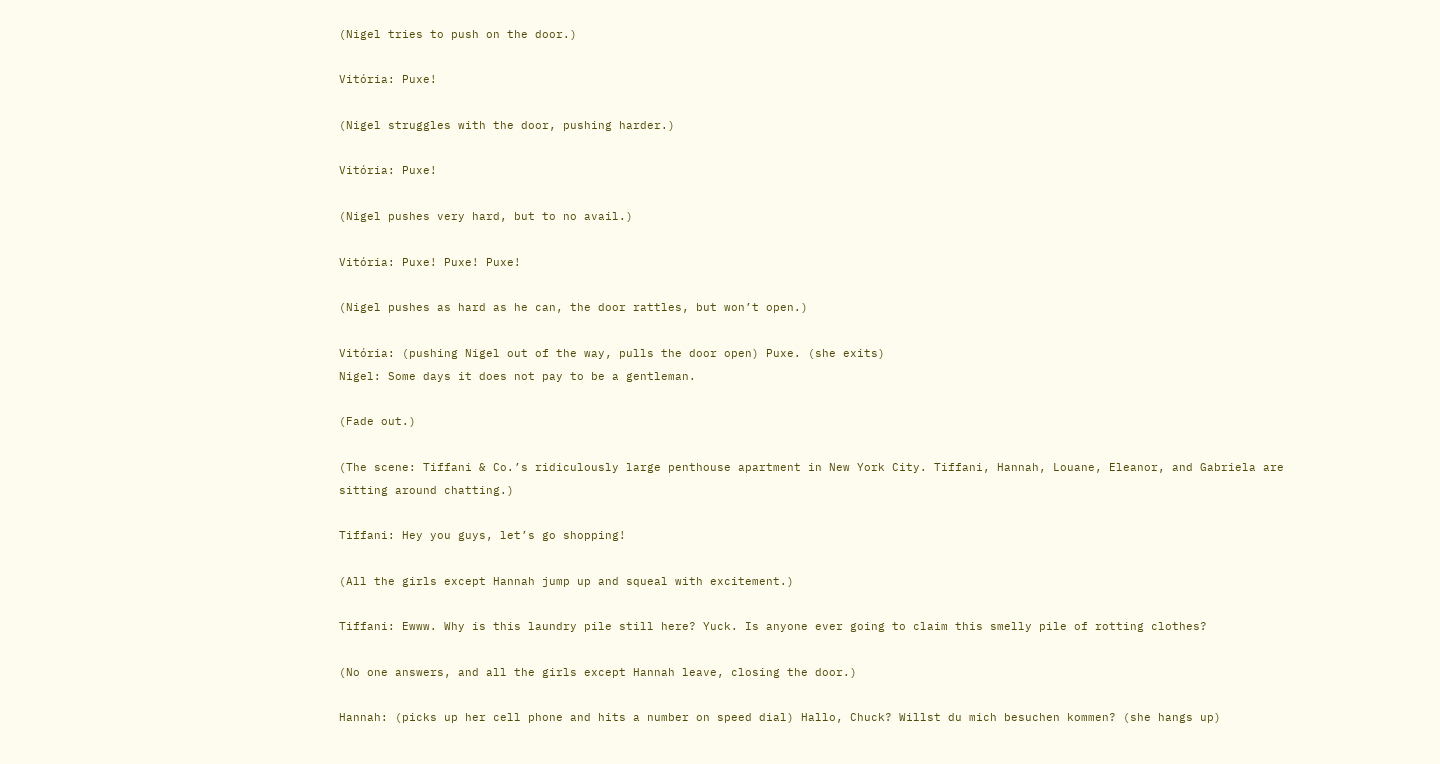(Nigel tries to push on the door.)

Vitória: Puxe!

(Nigel struggles with the door, pushing harder.)

Vitória: Puxe!

(Nigel pushes very hard, but to no avail.)

Vitória: Puxe! Puxe! Puxe!

(Nigel pushes as hard as he can, the door rattles, but won’t open.)

Vitória: (pushing Nigel out of the way, pulls the door open) Puxe. (she exits)
Nigel: Some days it does not pay to be a gentleman.

(Fade out.)

(The scene: Tiffani & Co.’s ridiculously large penthouse apartment in New York City. Tiffani, Hannah, Louane, Eleanor, and Gabriela are sitting around chatting.)

Tiffani: Hey you guys, let’s go shopping!

(All the girls except Hannah jump up and squeal with excitement.)

Tiffani: Ewww. Why is this laundry pile still here? Yuck. Is anyone ever going to claim this smelly pile of rotting clothes?

(No one answers, and all the girls except Hannah leave, closing the door.)

Hannah: (picks up her cell phone and hits a number on speed dial) Hallo, Chuck? Willst du mich besuchen kommen? (she hangs up)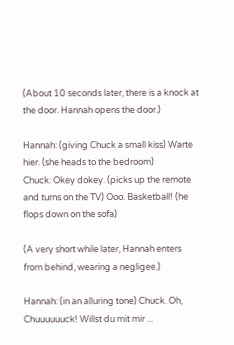(About 10 seconds later, there is a knock at the door. Hannah opens the door.)

Hannah: (giving Chuck a small kiss) Warte hier. (she heads to the bedroom)
Chuck: Okey dokey. (picks up the remote and turns on the TV) Ooo. Basketball! (he flops down on the sofa)

(A very short while later, Hannah enters from behind, wearing a negligee.)

Hannah: (in an alluring tone) Chuck. Oh, Chuuuuuuck! Willst du mit mir ...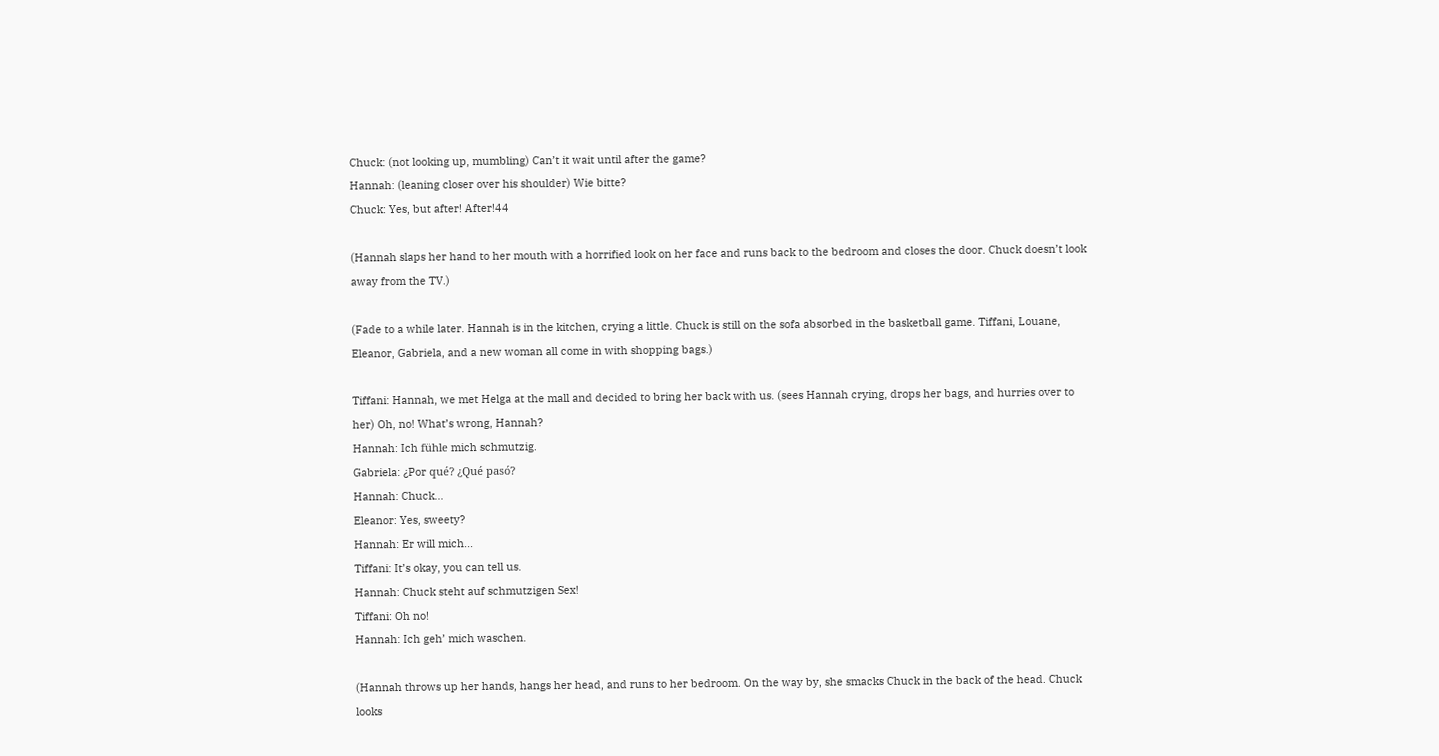Chuck: (not looking up, mumbling) Can’t it wait until after the game?
Hannah: (leaning closer over his shoulder) Wie bitte?
Chuck: Yes, but after! After!44

(Hannah slaps her hand to her mouth with a horrified look on her face and runs back to the bedroom and closes the door. Chuck doesn’t look away from the TV.)

(Fade to a while later. Hannah is in the kitchen, crying a little. Chuck is still on the sofa absorbed in the basketball game. Tiffani, Louane, Eleanor, Gabriela, and a new woman all come in with shopping bags.)

Tiffani: Hannah, we met Helga at the mall and decided to bring her back with us. (sees Hannah crying, drops her bags, and hurries over to her) Oh, no! What’s wrong, Hannah?
Hannah: Ich fühle mich schmutzig.
Gabriela: ¿Por qué? ¿Qué pasó?
Hannah: Chuck...
Eleanor: Yes, sweety?
Hannah: Er will mich...
Tiffani: It’s okay, you can tell us.
Hannah: Chuck steht auf schmutzigen Sex!
Tiffani: Oh no!
Hannah: Ich geh’ mich waschen.

(Hannah throws up her hands, hangs her head, and runs to her bedroom. On the way by, she smacks Chuck in the back of the head. Chuck looks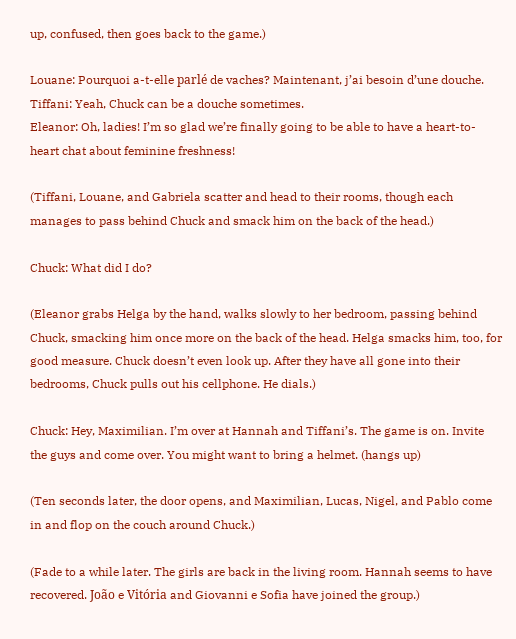up, confused, then goes back to the game.)

Louane: Pourquoi a-t-elle parlé de vaches? Maintenant, j’ai besoin d’une douche.
Tiffani: Yeah, Chuck can be a douche sometimes.
Eleanor: Oh, ladies! I’m so glad we’re finally going to be able to have a heart-to-heart chat about feminine freshness!

(Tiffani, Louane, and Gabriela scatter and head to their rooms, though each manages to pass behind Chuck and smack him on the back of the head.)

Chuck: What did I do?

(Eleanor grabs Helga by the hand, walks slowly to her bedroom, passing behind Chuck, smacking him once more on the back of the head. Helga smacks him, too, for good measure. Chuck doesn’t even look up. After they have all gone into their bedrooms, Chuck pulls out his cellphone. He dials.)

Chuck: Hey, Maximilian. I’m over at Hannah and Tiffani’s. The game is on. Invite the guys and come over. You might want to bring a helmet. (hangs up)

(Ten seconds later, the door opens, and Maximilian, Lucas, Nigel, and Pablo come in and flop on the couch around Chuck.)

(Fade to a while later. The girls are back in the living room. Hannah seems to have recovered. João e Vitória and Giovanni e Sofia have joined the group.)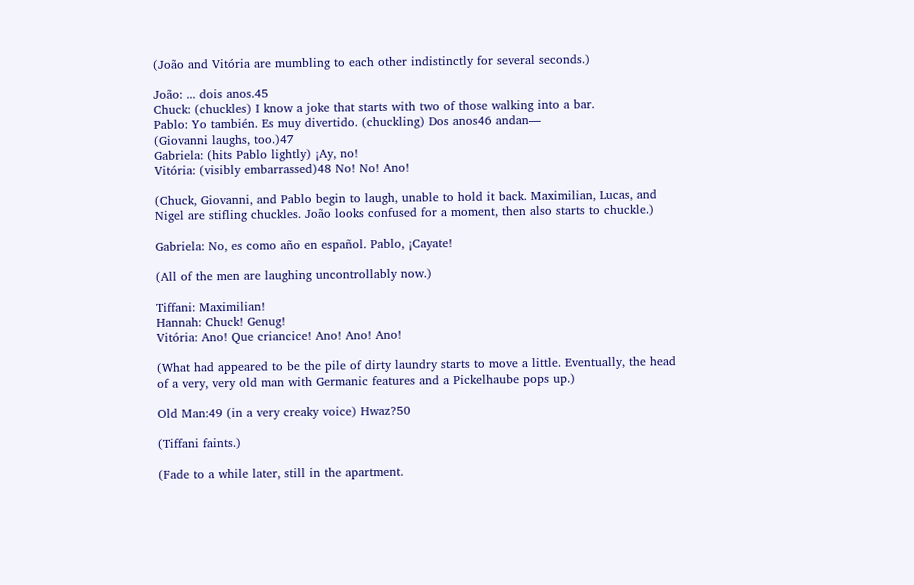(João and Vitória are mumbling to each other indistinctly for several seconds.)

João: ... dois anos.45
Chuck: (chuckles) I know a joke that starts with two of those walking into a bar.
Pablo: Yo también. Es muy divertido. (chuckling) Dos anos46 andan—
(Giovanni laughs, too.)47
Gabriela: (hits Pablo lightly) ¡Ay, no!
Vitória: (visibly embarrassed)48 No! No! Ano!

(Chuck, Giovanni, and Pablo begin to laugh, unable to hold it back. Maximilian, Lucas, and Nigel are stifling chuckles. João looks confused for a moment, then also starts to chuckle.)

Gabriela: No, es como año en español. Pablo, ¡Cayate!

(All of the men are laughing uncontrollably now.)

Tiffani: Maximilian!
Hannah: Chuck! Genug!
Vitória: Ano! Que criancice! Ano! Ano! Ano!

(What had appeared to be the pile of dirty laundry starts to move a little. Eventually, the head of a very, very old man with Germanic features and a Pickelhaube pops up.)

Old Man:49 (in a very creaky voice) Hwaz?50

(Tiffani faints.)

(Fade to a while later, still in the apartment.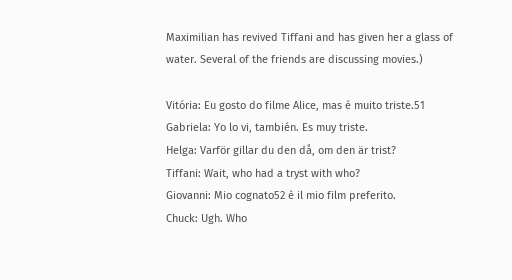Maximilian has revived Tiffani and has given her a glass of water. Several of the friends are discussing movies.)

Vitória: Eu gosto do filme Alice, mas é muito triste.51
Gabriela: Yo lo vi, también. Es muy triste.
Helga: Varför gillar du den då, om den är trist?
Tiffani: Wait, who had a tryst with who?
Giovanni: Mio cognato52 è il mio film preferito.
Chuck: Ugh. Who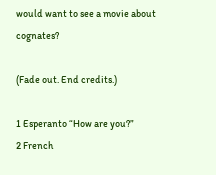would want to see a movie about cognates?

(Fade out. End credits.)

1 Esperanto “How are you?”
2 French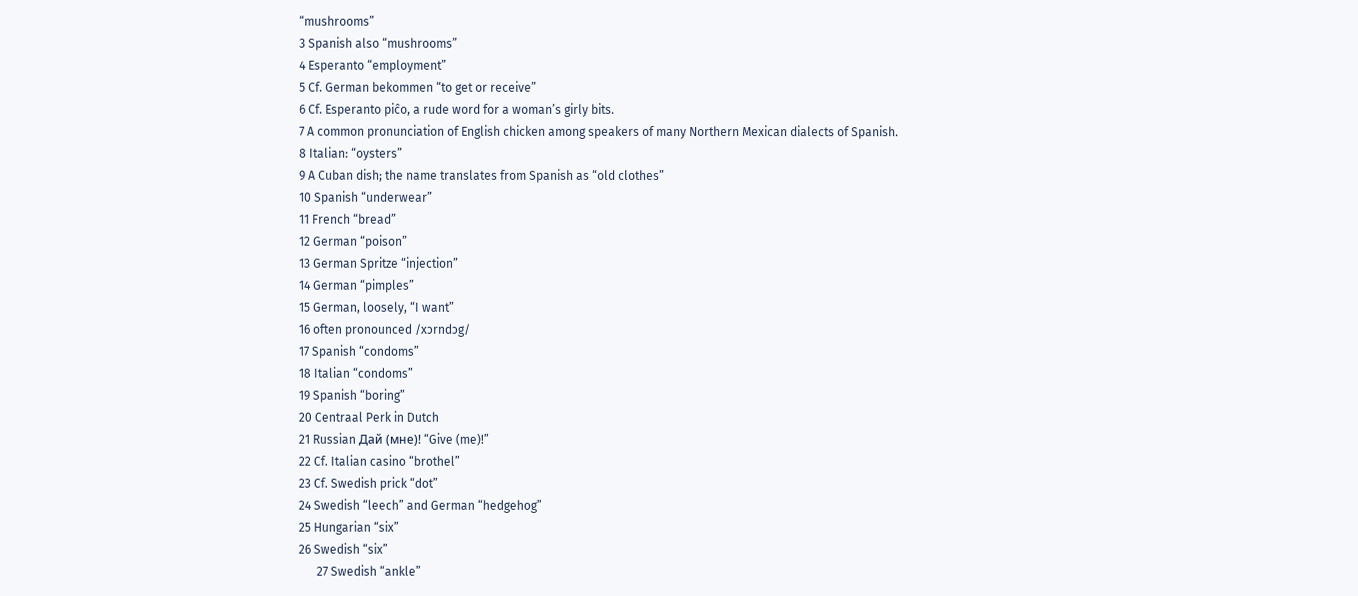“mushrooms”
3 Spanish also “mushrooms”
4 Esperanto “employment”
5 Cf. German bekommen “to get or receive”
6 Cf. Esperanto piĉo, a rude word for a woman’s girly bits.
7 A common pronunciation of English chicken among speakers of many Northern Mexican dialects of Spanish.
8 Italian: “oysters”
9 A Cuban dish; the name translates from Spanish as “old clothes”
10 Spanish “underwear”
11 French “bread”
12 German “poison”
13 German Spritze “injection”
14 German “pimples”
15 German, loosely, “I want”
16 often pronounced /xɔrndɔg/
17 Spanish “condoms”
18 Italian “condoms”
19 Spanish “boring”
20 Centraal Perk in Dutch
21 Russian Дай (мне)! “Give (me)!”
22 Cf. Italian casino “brothel”
23 Cf. Swedish prick “dot”
24 Swedish “leech” and German “hedgehog”
25 Hungarian “six”
26 Swedish “six”
      27 Swedish “ankle”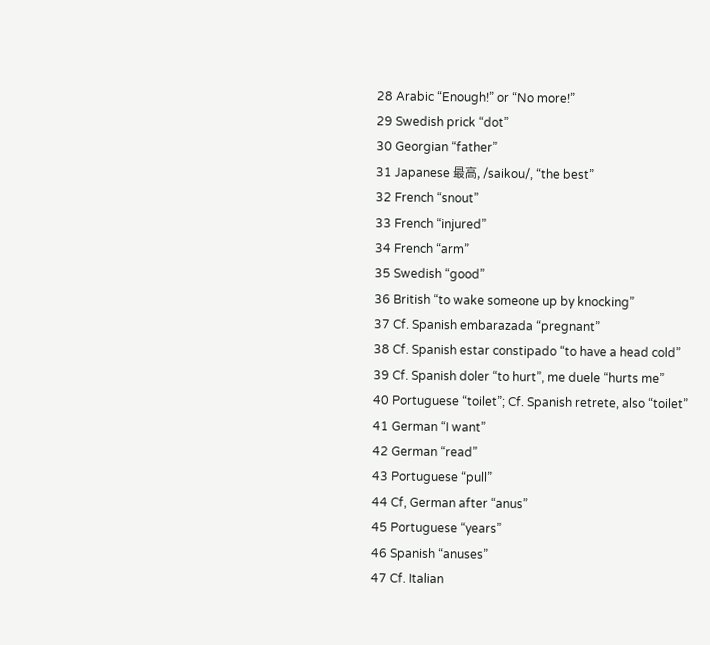28 Arabic “Enough!” or “No more!”
29 Swedish prick “dot”
30 Georgian “father”
31 Japanese 最高, /saikou/, “the best”
32 French “snout”
33 French “injured”
34 French “arm”
35 Swedish “good”
36 British “to wake someone up by knocking”
37 Cf. Spanish embarazada “pregnant”
38 Cf. Spanish estar constipado “to have a head cold”
39 Cf. Spanish doler “to hurt”, me duele “hurts me”
40 Portuguese “toilet”; Cf. Spanish retrete, also “toilet”
41 German “I want”
42 German “read”
43 Portuguese “pull”
44 Cf, German after “anus”
45 Portuguese “years”
46 Spanish “anuses”
47 Cf. Italian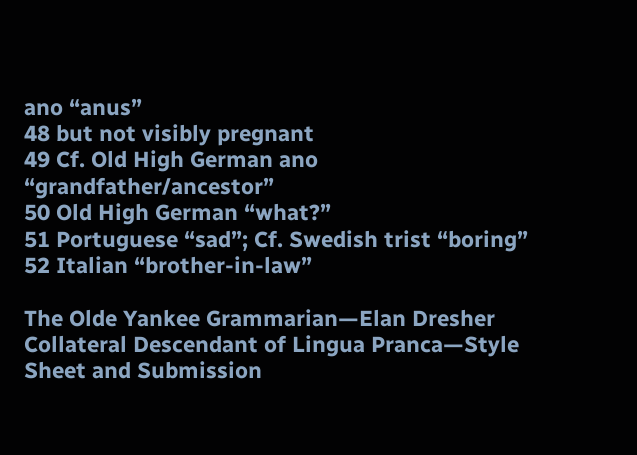ano “anus”
48 but not visibly pregnant
49 Cf. Old High German ano “grandfather/ancestor”
50 Old High German “what?”
51 Portuguese “sad”; Cf. Swedish trist “boring”
52 Italian “brother-in-law”

The Olde Yankee Grammarian—Elan Dresher
Collateral Descendant of Lingua Pranca—Style Sheet and Submission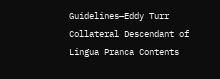Guidelines—Eddy Turr
Collateral Descendant of Lingua Pranca Contents